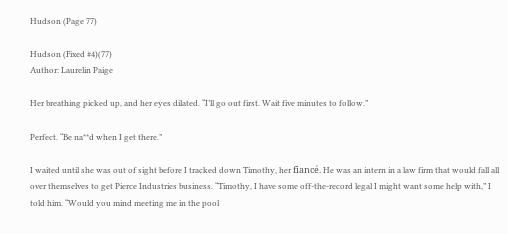Hudson (Page 77)

Hudson (Fixed #4)(77)
Author: Laurelin Paige

Her breathing picked up, and her eyes dilated. “I’ll go out first. Wait five minutes to follow.”

Perfect. “Be na**d when I get there.”

I waited until she was out of sight before I tracked down Timothy, her fiancé. He was an intern in a law firm that would fall all over themselves to get Pierce Industries business. “Timothy, I have some off-the-record legal I might want some help with,” I told him. “Would you mind meeting me in the pool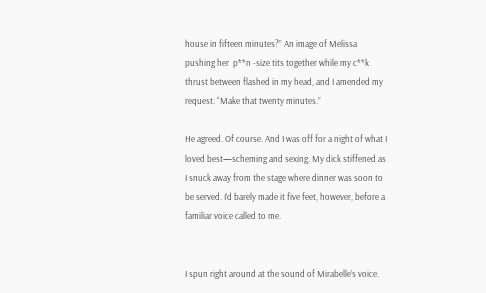house in fifteen minutes?” An image of Melissa pushing her  p**n -size tits together while my c**k thrust between flashed in my head, and I amended my request. “Make that twenty minutes.”

He agreed. Of course. And I was off for a night of what I loved best—scheming and sexing. My dick stiffened as I snuck away from the stage where dinner was soon to be served. I’d barely made it five feet, however, before a familiar voice called to me.


I spun right around at the sound of Mirabelle’s voice.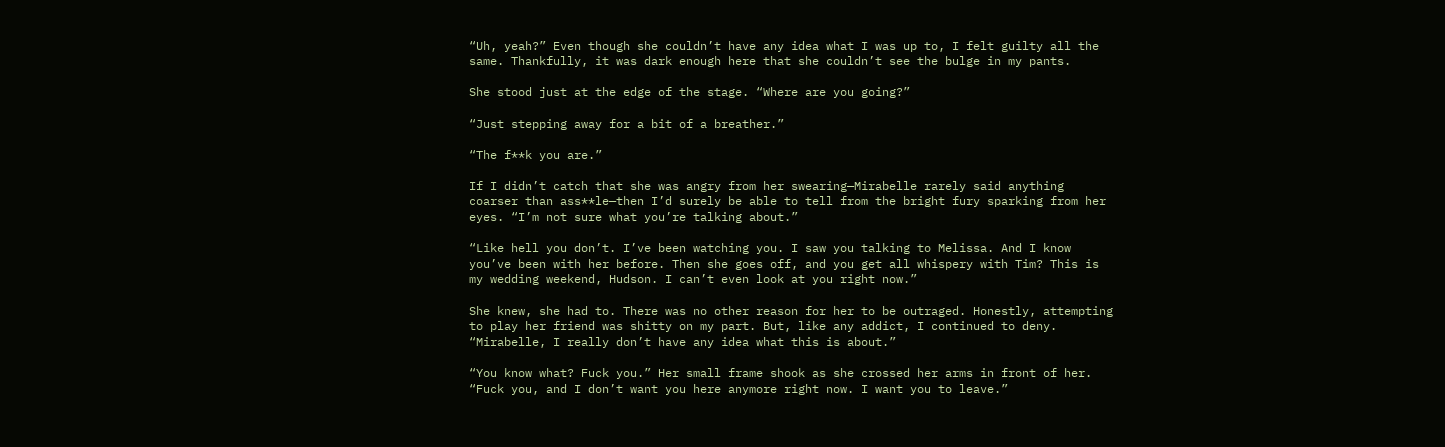“Uh, yeah?” Even though she couldn’t have any idea what I was up to, I felt guilty all the same. Thankfully, it was dark enough here that she couldn’t see the bulge in my pants.

She stood just at the edge of the stage. “Where are you going?”

“Just stepping away for a bit of a breather.”

“The f**k you are.”

If I didn’t catch that she was angry from her swearing—Mirabelle rarely said anything coarser than ass**le—then I’d surely be able to tell from the bright fury sparking from her eyes. “I’m not sure what you’re talking about.”

“Like hell you don’t. I’ve been watching you. I saw you talking to Melissa. And I know you’ve been with her before. Then she goes off, and you get all whispery with Tim? This is my wedding weekend, Hudson. I can’t even look at you right now.”

She knew, she had to. There was no other reason for her to be outraged. Honestly, attempting to play her friend was shitty on my part. But, like any addict, I continued to deny. “Mirabelle, I really don’t have any idea what this is about.”

“You know what? Fuck you.” Her small frame shook as she crossed her arms in front of her. “Fuck you, and I don’t want you here anymore right now. I want you to leave.”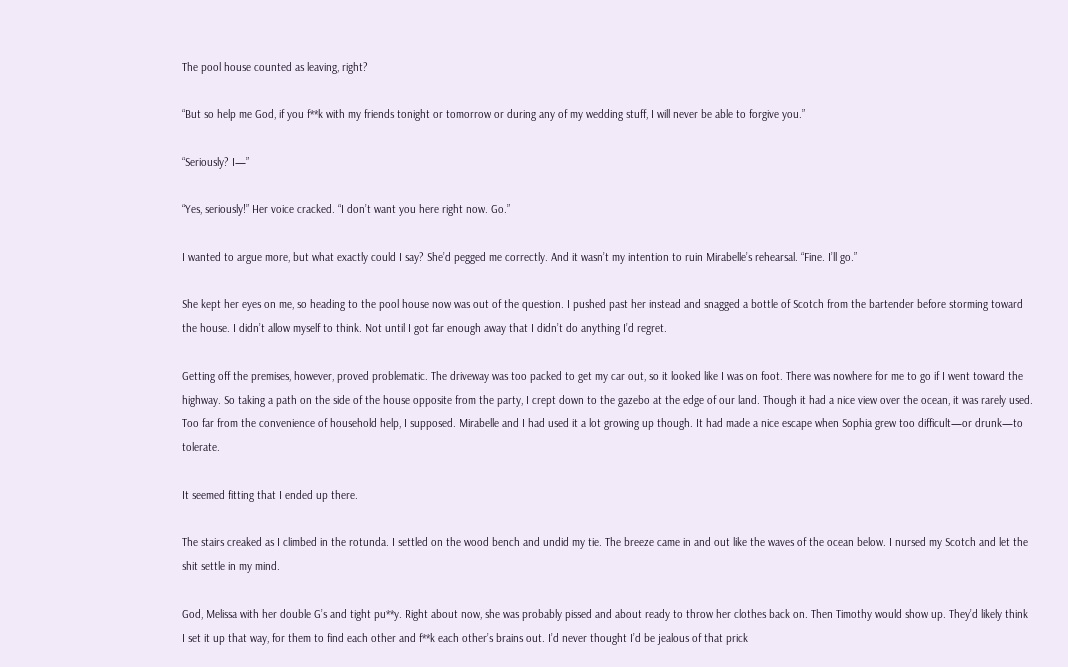The pool house counted as leaving, right?

“But so help me God, if you f**k with my friends tonight or tomorrow or during any of my wedding stuff, I will never be able to forgive you.”

“Seriously? I—”

“Yes, seriously!” Her voice cracked. “I don’t want you here right now. Go.”

I wanted to argue more, but what exactly could I say? She’d pegged me correctly. And it wasn’t my intention to ruin Mirabelle’s rehearsal. “Fine. I’ll go.”

She kept her eyes on me, so heading to the pool house now was out of the question. I pushed past her instead and snagged a bottle of Scotch from the bartender before storming toward the house. I didn’t allow myself to think. Not until I got far enough away that I didn’t do anything I’d regret.

Getting off the premises, however, proved problematic. The driveway was too packed to get my car out, so it looked like I was on foot. There was nowhere for me to go if I went toward the highway. So taking a path on the side of the house opposite from the party, I crept down to the gazebo at the edge of our land. Though it had a nice view over the ocean, it was rarely used. Too far from the convenience of household help, I supposed. Mirabelle and I had used it a lot growing up though. It had made a nice escape when Sophia grew too difficult—or drunk—to tolerate.

It seemed fitting that I ended up there.

The stairs creaked as I climbed in the rotunda. I settled on the wood bench and undid my tie. The breeze came in and out like the waves of the ocean below. I nursed my Scotch and let the shit settle in my mind.

God, Melissa with her double G’s and tight pu**y. Right about now, she was probably pissed and about ready to throw her clothes back on. Then Timothy would show up. They’d likely think I set it up that way, for them to find each other and f**k each other’s brains out. I’d never thought I’d be jealous of that prick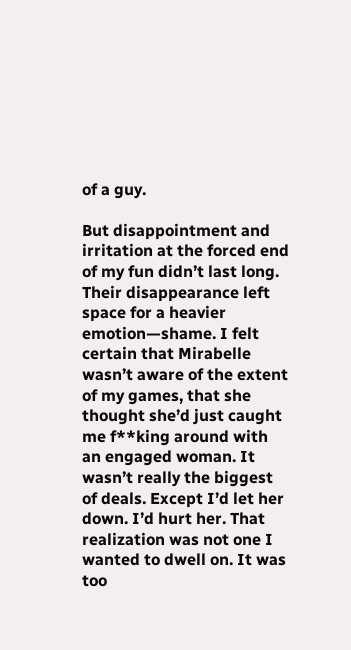of a guy.

But disappointment and irritation at the forced end of my fun didn’t last long. Their disappearance left space for a heavier emotion—shame. I felt certain that Mirabelle wasn’t aware of the extent of my games, that she thought she’d just caught me f**king around with an engaged woman. It wasn’t really the biggest of deals. Except I’d let her down. I’d hurt her. That realization was not one I wanted to dwell on. It was too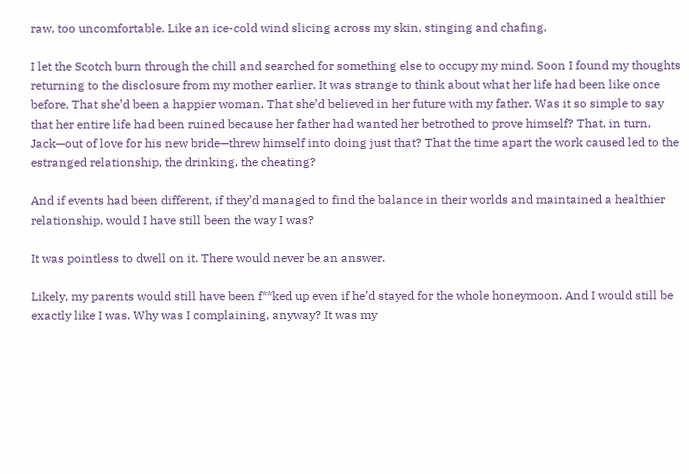raw, too uncomfortable. Like an ice-cold wind slicing across my skin, stinging and chafing.

I let the Scotch burn through the chill and searched for something else to occupy my mind. Soon I found my thoughts returning to the disclosure from my mother earlier. It was strange to think about what her life had been like once before. That she’d been a happier woman. That she’d believed in her future with my father. Was it so simple to say that her entire life had been ruined because her father had wanted her betrothed to prove himself? That, in turn, Jack—out of love for his new bride—threw himself into doing just that? That the time apart the work caused led to the estranged relationship, the drinking, the cheating?

And if events had been different, if they’d managed to find the balance in their worlds and maintained a healthier relationship, would I have still been the way I was?

It was pointless to dwell on it. There would never be an answer.

Likely, my parents would still have been f**ked up even if he’d stayed for the whole honeymoon. And I would still be exactly like I was. Why was I complaining, anyway? It was my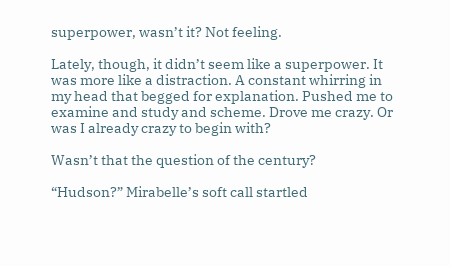superpower, wasn’t it? Not feeling.

Lately, though, it didn’t seem like a superpower. It was more like a distraction. A constant whirring in my head that begged for explanation. Pushed me to examine and study and scheme. Drove me crazy. Or was I already crazy to begin with?

Wasn’t that the question of the century?

“Hudson?” Mirabelle’s soft call startled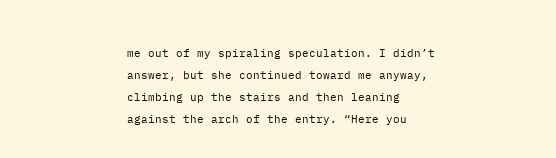me out of my spiraling speculation. I didn’t answer, but she continued toward me anyway, climbing up the stairs and then leaning against the arch of the entry. “Here you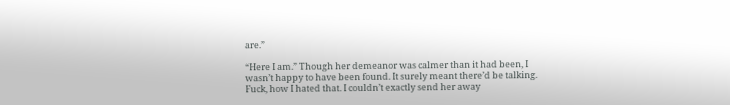are.”

“Here I am.” Though her demeanor was calmer than it had been, I wasn’t happy to have been found. It surely meant there’d be talking. Fuck, how I hated that. I couldn’t exactly send her away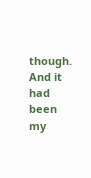though. And it had been my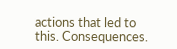actions that led to this. Consequences.